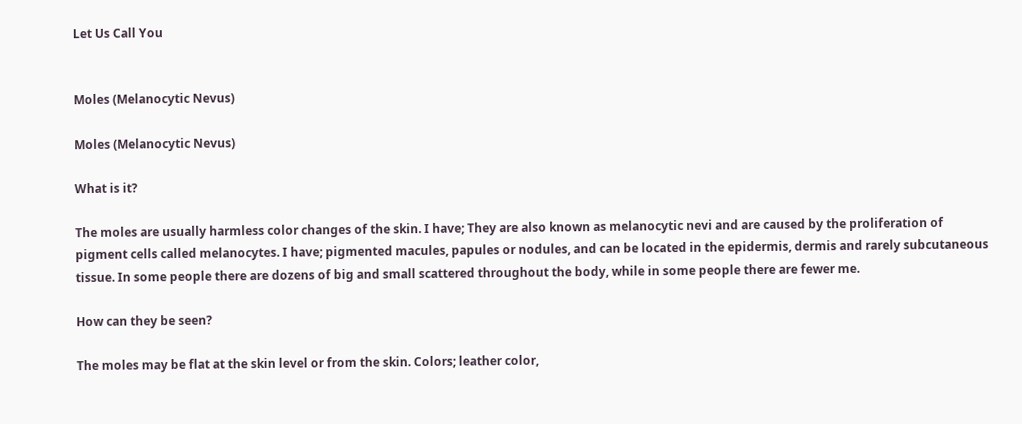Let Us Call You


Moles (Melanocytic Nevus)

Moles (Melanocytic Nevus)

What is it?

The moles are usually harmless color changes of the skin. I have; They are also known as melanocytic nevi and are caused by the proliferation of pigment cells called melanocytes. I have; pigmented macules, papules or nodules, and can be located in the epidermis, dermis and rarely subcutaneous tissue. In some people there are dozens of big and small scattered throughout the body, while in some people there are fewer me.

How can they be seen?

The moles may be flat at the skin level or from the skin. Colors; leather color,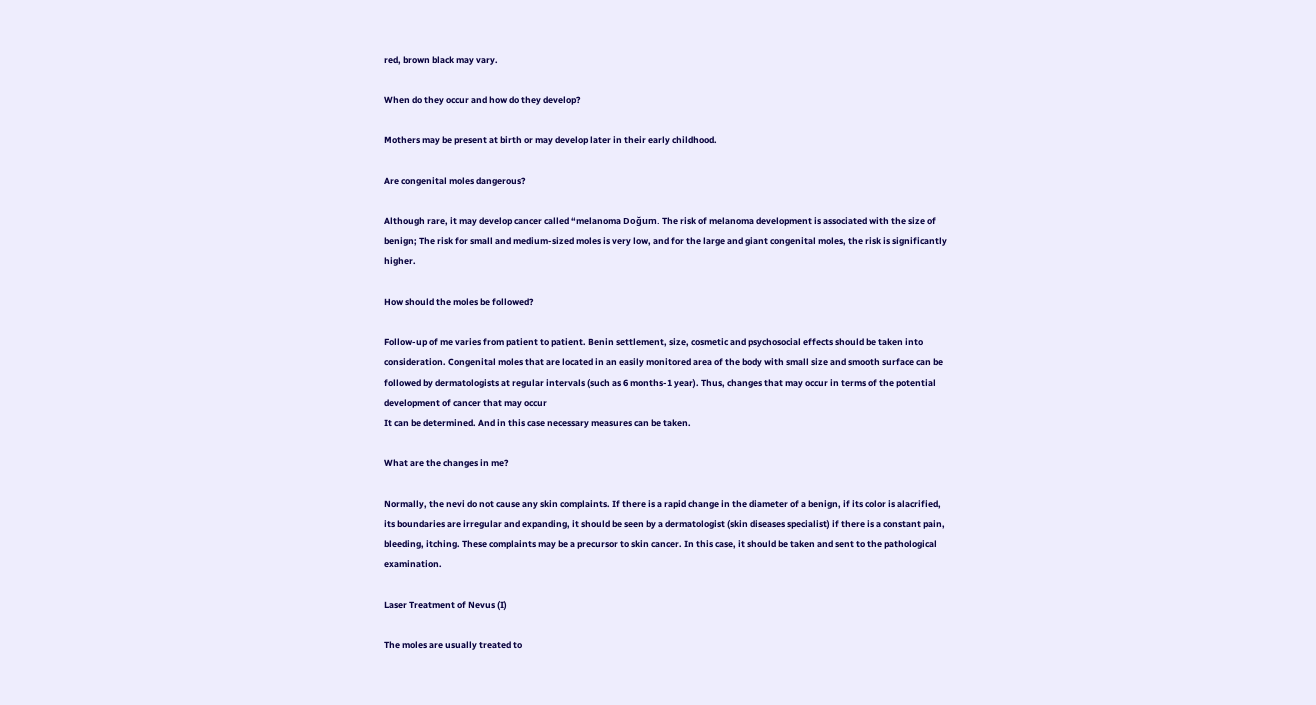red, brown black may vary.

When do they occur and how do they develop?

Mothers may be present at birth or may develop later in their early childhood.

Are congenital moles dangerous?

Although rare, it may develop cancer called “melanoma Doğum. The risk of melanoma development is associated with the size of benign; The risk for small and medium-sized moles is very low, and for the large and giant congenital moles, the risk is significantly higher.

How should the moles be followed?

Follow-up of me varies from patient to patient. Benin settlement, size, cosmetic and psychosocial effects should be taken into consideration. Congenital moles that are located in an easily monitored area of the body with small size and smooth surface can be followed by dermatologists at regular intervals (such as 6 months-1 year). Thus, changes that may occur in terms of the potential development of cancer that may occur
It can be determined. And in this case necessary measures can be taken.

What are the changes in me?

Normally, the nevi do not cause any skin complaints. If there is a rapid change in the diameter of a benign, if its color is alacrified, its boundaries are irregular and expanding, it should be seen by a dermatologist (skin diseases specialist) if there is a constant pain, bleeding, itching. These complaints may be a precursor to skin cancer. In this case, it should be taken and sent to the pathological examination.

Laser Treatment of Nevus (I)

The moles are usually treated to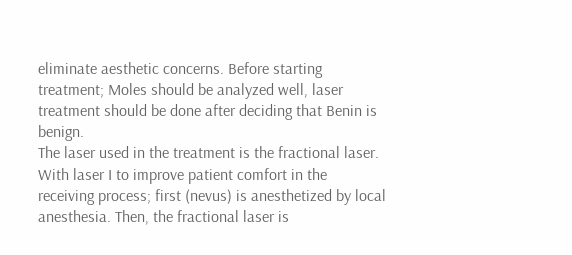eliminate aesthetic concerns. Before starting treatment; Moles should be analyzed well, laser treatment should be done after deciding that Benin is benign.
The laser used in the treatment is the fractional laser. With laser I to improve patient comfort in the receiving process; first (nevus) is anesthetized by local anesthesia. Then, the fractional laser is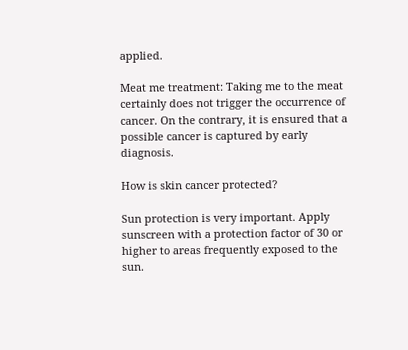applied.

Meat me treatment: Taking me to the meat certainly does not trigger the occurrence of cancer. On the contrary, it is ensured that a possible cancer is captured by early diagnosis.

How is skin cancer protected?

Sun protection is very important. Apply sunscreen with a protection factor of 30 or higher to areas frequently exposed to the sun.